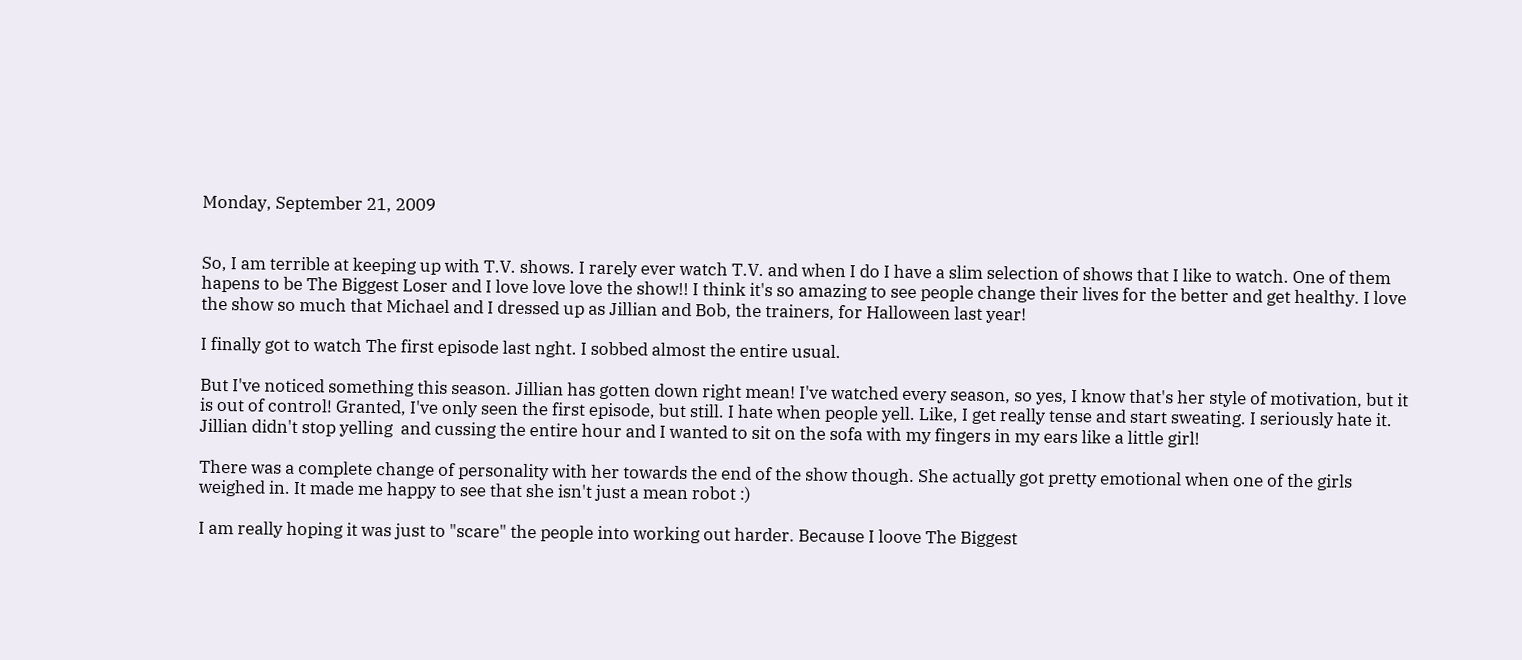Monday, September 21, 2009


So, I am terrible at keeping up with T.V. shows. I rarely ever watch T.V. and when I do I have a slim selection of shows that I like to watch. One of them hapens to be The Biggest Loser and I love love love the show!! I think it's so amazing to see people change their lives for the better and get healthy. I love the show so much that Michael and I dressed up as Jillian and Bob, the trainers, for Halloween last year!

I finally got to watch The first episode last nght. I sobbed almost the entire usual.

But I've noticed something this season. Jillian has gotten down right mean! I've watched every season, so yes, I know that's her style of motivation, but it is out of control! Granted, I've only seen the first episode, but still. I hate when people yell. Like, I get really tense and start sweating. I seriously hate it. Jillian didn't stop yelling  and cussing the entire hour and I wanted to sit on the sofa with my fingers in my ears like a little girl!

There was a complete change of personality with her towards the end of the show though. She actually got pretty emotional when one of the girls weighed in. It made me happy to see that she isn't just a mean robot :)

I am really hoping it was just to "scare" the people into working out harder. Because I loove The Biggest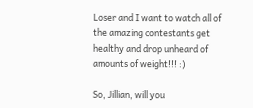Loser and I want to watch all of the amazing contestants get healthy and drop unheard of amounts of weight!!! :)

So, Jillian, will you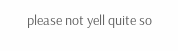please not yell quite so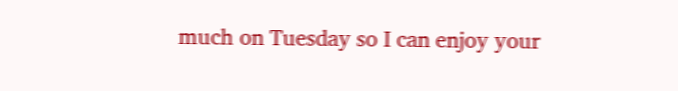much on Tuesday so I can enjoy your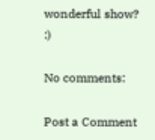wonderful show?  :)

No comments:

Post a Comment